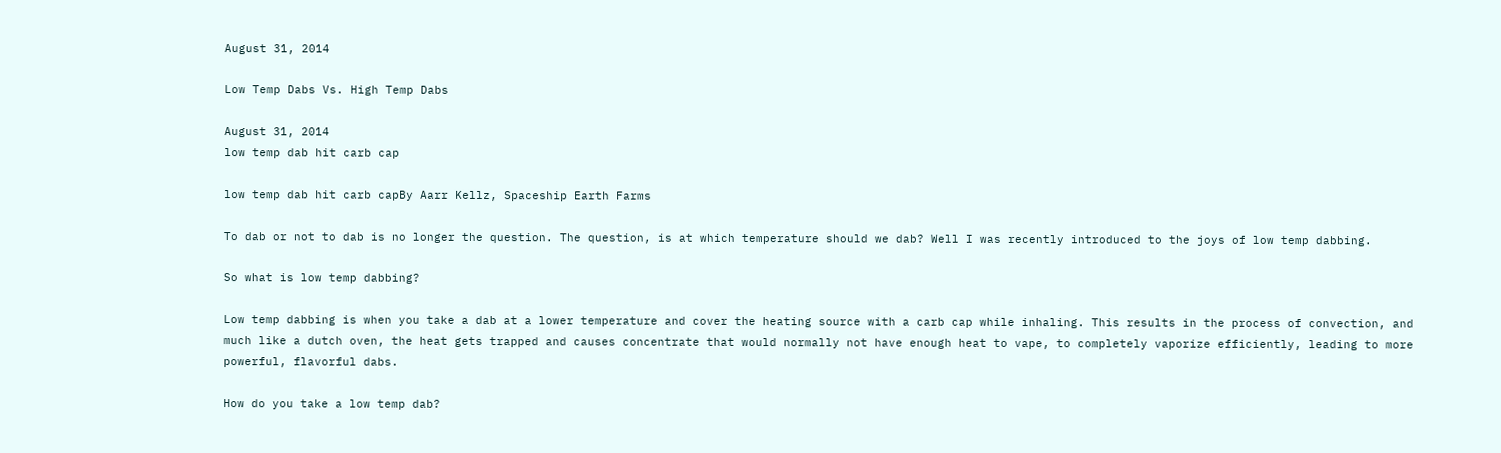August 31, 2014

Low Temp Dabs Vs. High Temp Dabs

August 31, 2014
low temp dab hit carb cap

low temp dab hit carb capBy Aarr Kellz, Spaceship Earth Farms

To dab or not to dab is no longer the question. The question, is at which temperature should we dab? Well I was recently introduced to the joys of low temp dabbing.

So what is low temp dabbing?

Low temp dabbing is when you take a dab at a lower temperature and cover the heating source with a carb cap while inhaling. This results in the process of convection, and much like a dutch oven, the heat gets trapped and causes concentrate that would normally not have enough heat to vape, to completely vaporize efficiently, leading to more powerful, flavorful dabs.

How do you take a low temp dab?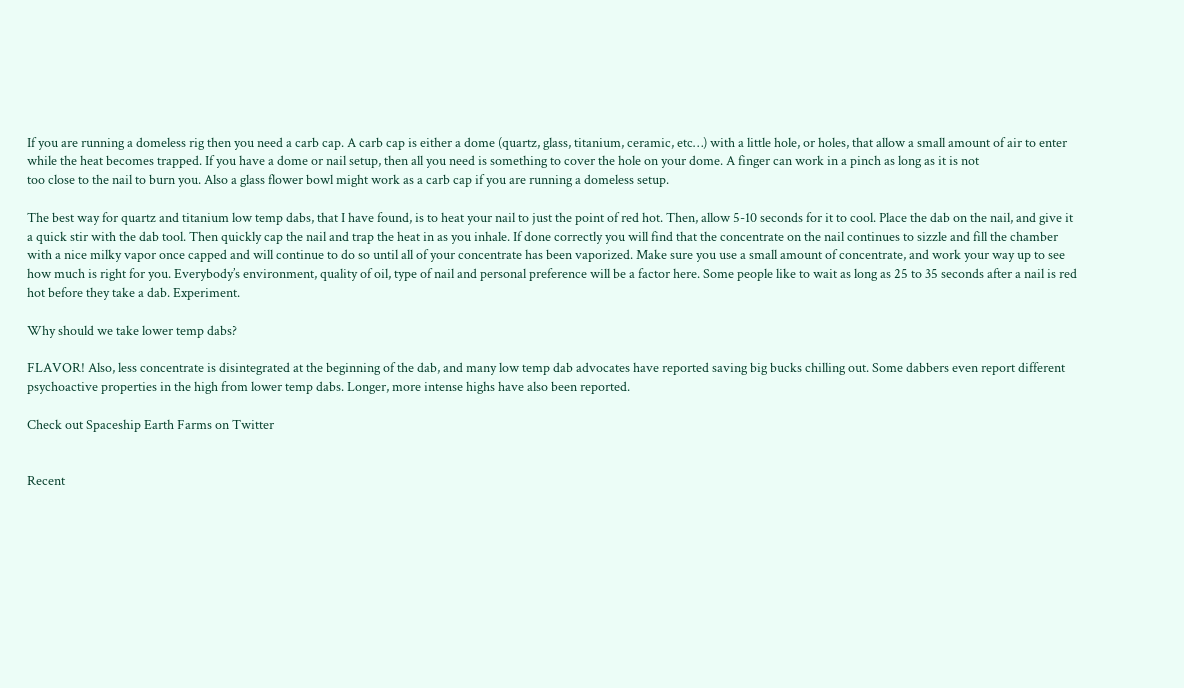If you are running a domeless rig then you need a carb cap. A carb cap is either a dome (quartz, glass, titanium, ceramic, etc…) with a little hole, or holes, that allow a small amount of air to enter while the heat becomes trapped. If you have a dome or nail setup, then all you need is something to cover the hole on your dome. A finger can work in a pinch as long as it is not
too close to the nail to burn you. Also a glass flower bowl might work as a carb cap if you are running a domeless setup.

The best way for quartz and titanium low temp dabs, that I have found, is to heat your nail to just the point of red hot. Then, allow 5-10 seconds for it to cool. Place the dab on the nail, and give it a quick stir with the dab tool. Then quickly cap the nail and trap the heat in as you inhale. If done correctly you will find that the concentrate on the nail continues to sizzle and fill the chamber with a nice milky vapor once capped and will continue to do so until all of your concentrate has been vaporized. Make sure you use a small amount of concentrate, and work your way up to see how much is right for you. Everybody’s environment, quality of oil, type of nail and personal preference will be a factor here. Some people like to wait as long as 25 to 35 seconds after a nail is red hot before they take a dab. Experiment.

Why should we take lower temp dabs?

FLAVOR! Also, less concentrate is disintegrated at the beginning of the dab, and many low temp dab advocates have reported saving big bucks chilling out. Some dabbers even report different psychoactive properties in the high from lower temp dabs. Longer, more intense highs have also been reported.

Check out Spaceship Earth Farms on Twitter


Recent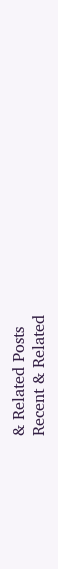& Related Posts
Recent & Related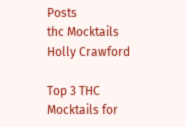Posts
thc Mocktails
Holly Crawford

Top 3 THC Mocktails for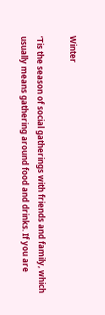Winter

‘Tis the season of social gatherings with friends and family, which usually means gathering around food and drinks. If you are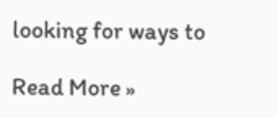looking for ways to

Read More »